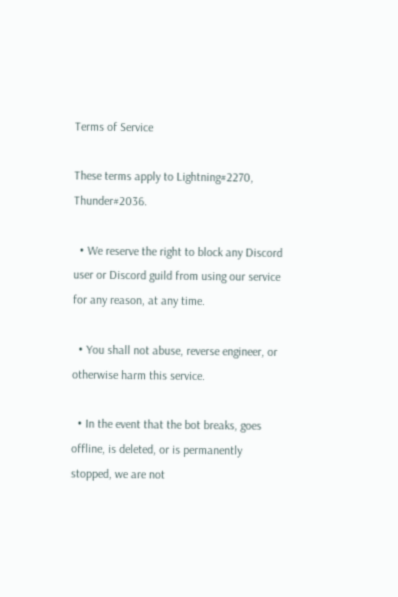Terms of Service

These terms apply to Lightning#2270, Thunder#2036.

  • We reserve the right to block any Discord user or Discord guild from using our service for any reason, at any time.

  • You shall not abuse, reverse engineer, or otherwise harm this service.

  • In the event that the bot breaks, goes offline, is deleted, or is permanently stopped, we are not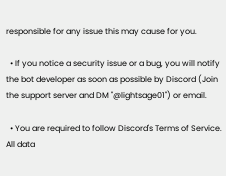responsible for any issue this may cause for you.

  • If you notice a security issue or a bug, you will notify the bot developer as soon as possible by Discord (Join the support server and DM "@lightsage01") or email.

  • You are required to follow Discord's Terms of Service. All data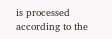is processed according to the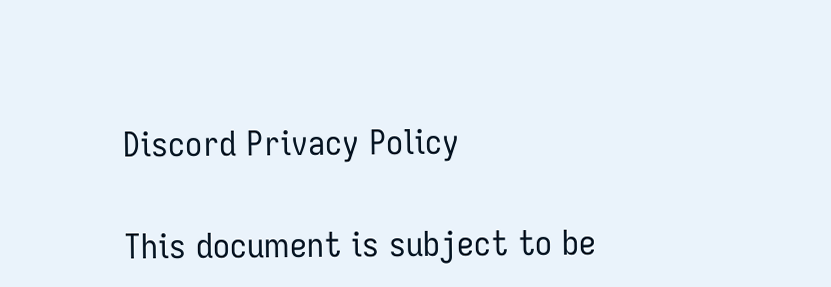Discord Privacy Policy

This document is subject to be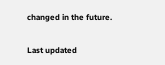changed in the future.

Last updated